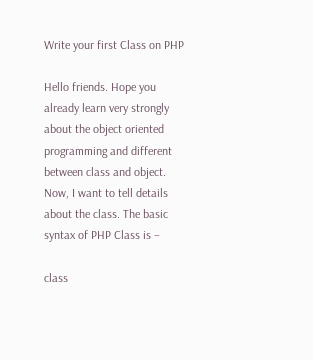Write your first Class on PHP

Hello friends. Hope you already learn very strongly about the object oriented programming and different between class and object. Now, I want to tell details about the class. The basic syntax of PHP Class is –

class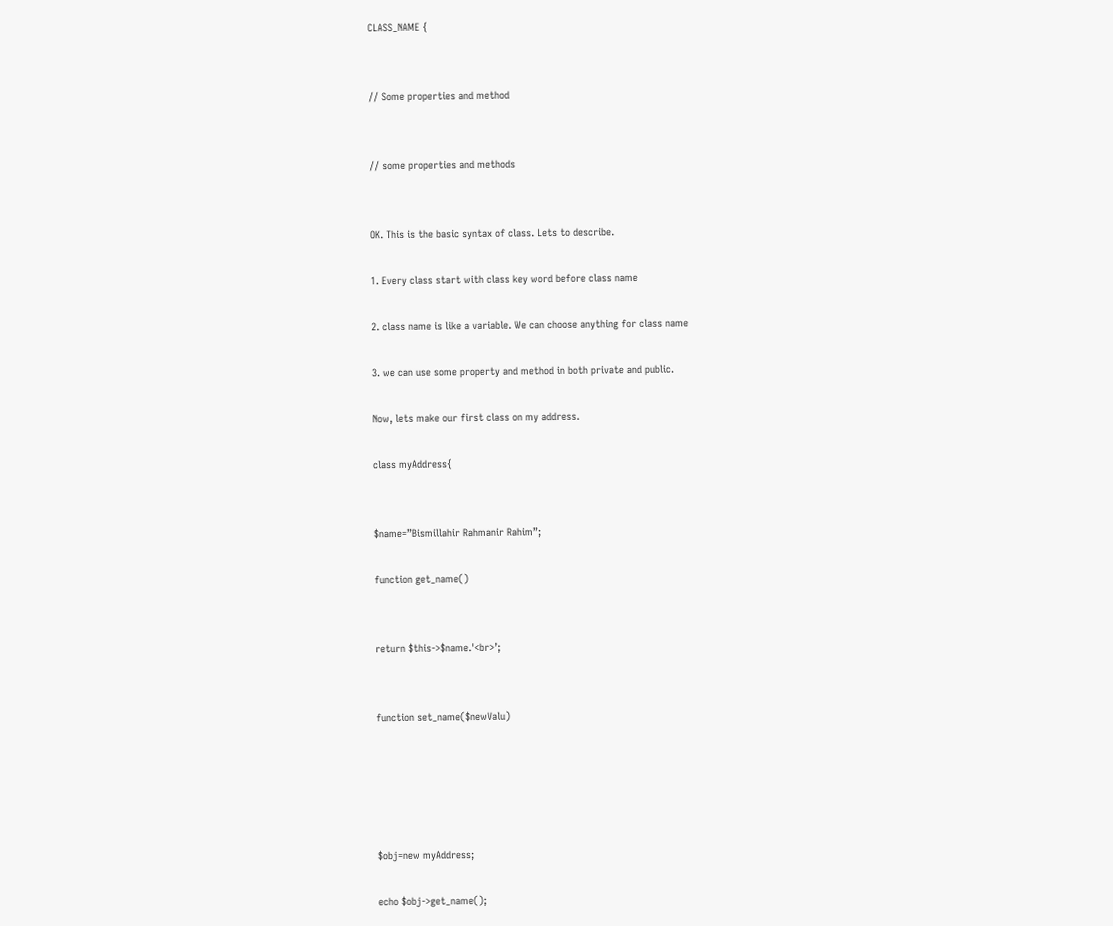CLASS_NAME {


// Some properties and method


// some properties and methods


OK. This is the basic syntax of class. Lets to describe.

1. Every class start with class key word before class name

2. class name is like a variable. We can choose anything for class name

3. we can use some property and method in both private and public.

Now, lets make our first class on my address.

class myAddress{


$name=”Bismillahir Rahmanir Rahim”;

function get_name()


return $this->$name.'<br>’;


function set_name($newValu)





$obj=new myAddress;

echo $obj->get_name();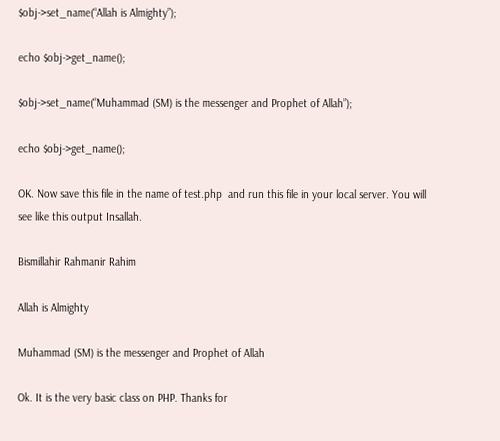$obj->set_name(“Allah is Almighty”);

echo $obj->get_name();

$obj->set_name(“Muhammad (SM) is the messenger and Prophet of Allah”);

echo $obj->get_name();

OK. Now save this file in the name of test.php  and run this file in your local server. You will see like this output Insallah.

Bismillahir Rahmanir Rahim

Allah is Almighty

Muhammad (SM) is the messenger and Prophet of Allah

Ok. It is the very basic class on PHP. Thanks for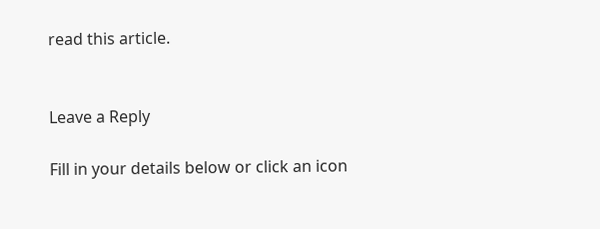read this article.


Leave a Reply

Fill in your details below or click an icon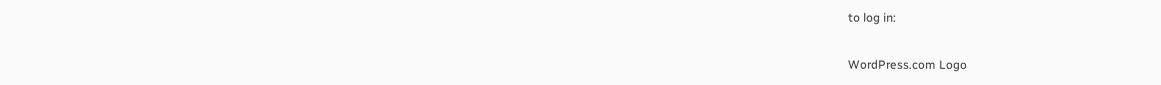to log in:

WordPress.com Logo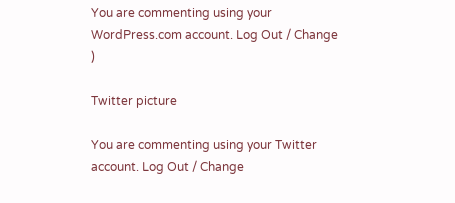You are commenting using your WordPress.com account. Log Out / Change )

Twitter picture

You are commenting using your Twitter account. Log Out / Change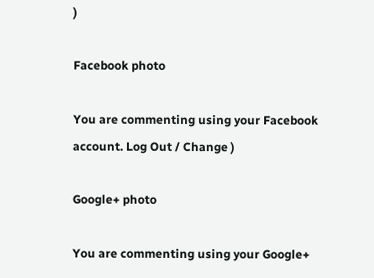)

Facebook photo

You are commenting using your Facebook account. Log Out / Change )

Google+ photo

You are commenting using your Google+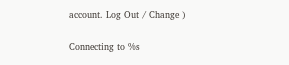account. Log Out / Change )

Connecting to %s